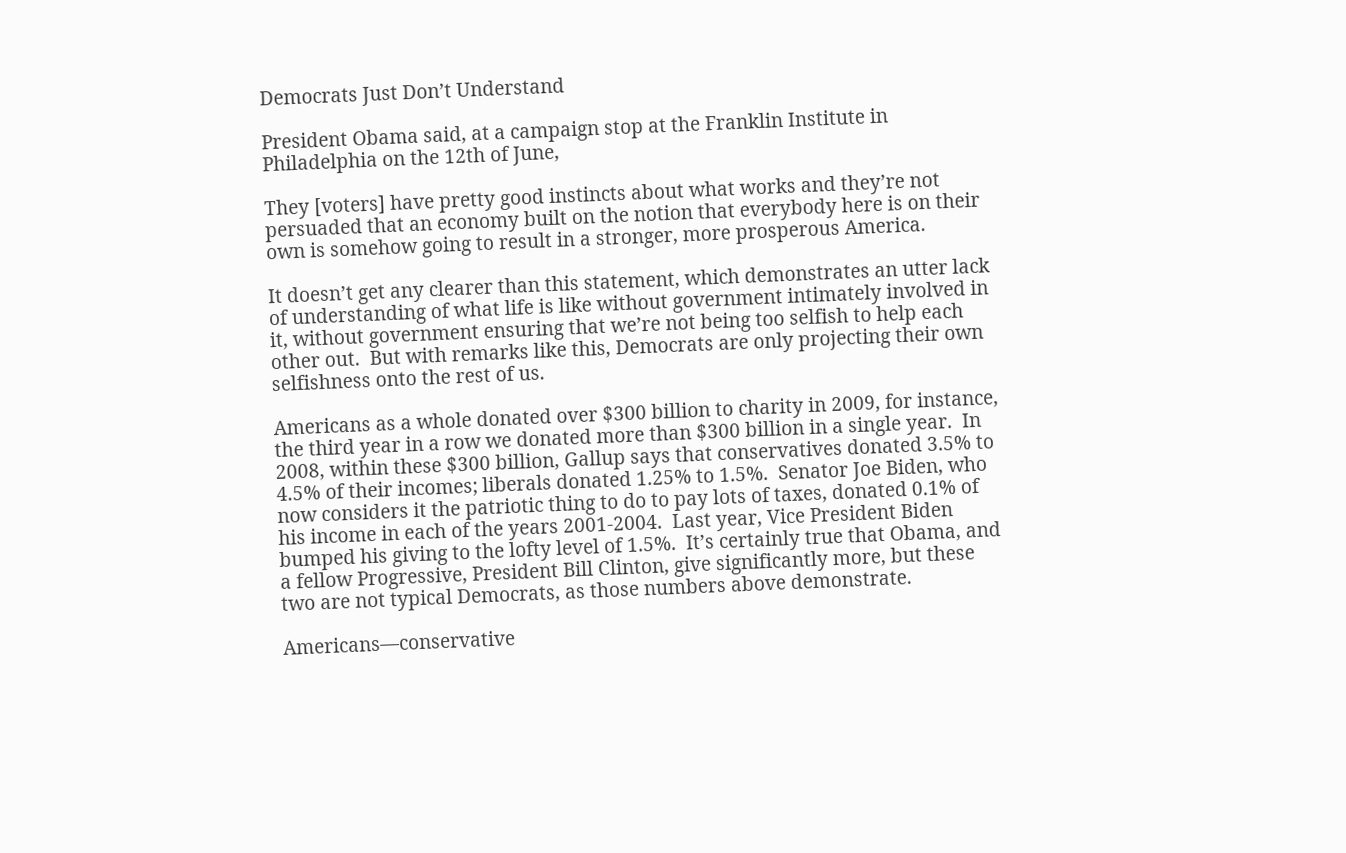Democrats Just Don’t Understand

President Obama said, at a campaign stop at the Franklin Institute in Philadelphia on the 12th of June,

They [voters] have pretty good instincts about what works and they’re not persuaded that an economy built on the notion that everybody here is on their own is somehow going to result in a stronger, more prosperous America.

It doesn’t get any clearer than this statement, which demonstrates an utter lack of understanding of what life is like without government intimately involved in it, without government ensuring that we’re not being too selfish to help each other out.  But with remarks like this, Democrats are only projecting their own selfishness onto the rest of us.

Americans as a whole donated over $300 billion to charity in 2009, for instance, the third year in a row we donated more than $300 billion in a single year.  In 2008, within these $300 billion, Gallup says that conservatives donated 3.5% to 4.5% of their incomes; liberals donated 1.25% to 1.5%.  Senator Joe Biden, who now considers it the patriotic thing to do to pay lots of taxes, donated 0.1% of his income in each of the years 2001-2004.  Last year, Vice President Biden bumped his giving to the lofty level of 1.5%.  It’s certainly true that Obama, and a fellow Progressive, President Bill Clinton, give significantly more, but these two are not typical Democrats, as those numbers above demonstrate.

Americans—conservative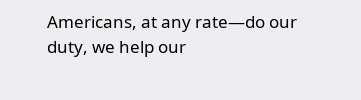Americans, at any rate—do our duty, we help our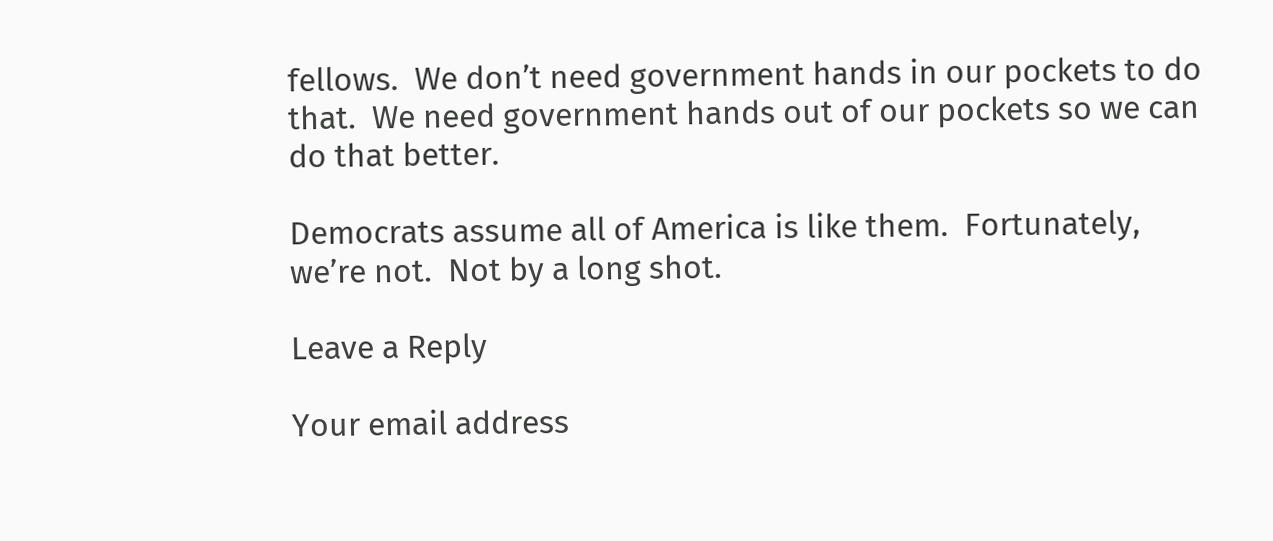fellows.  We don’t need government hands in our pockets to do that.  We need government hands out of our pockets so we can do that better.

Democrats assume all of America is like them.  Fortunately, we’re not.  Not by a long shot.

Leave a Reply

Your email address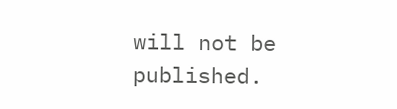will not be published.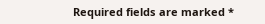Required fields are marked *